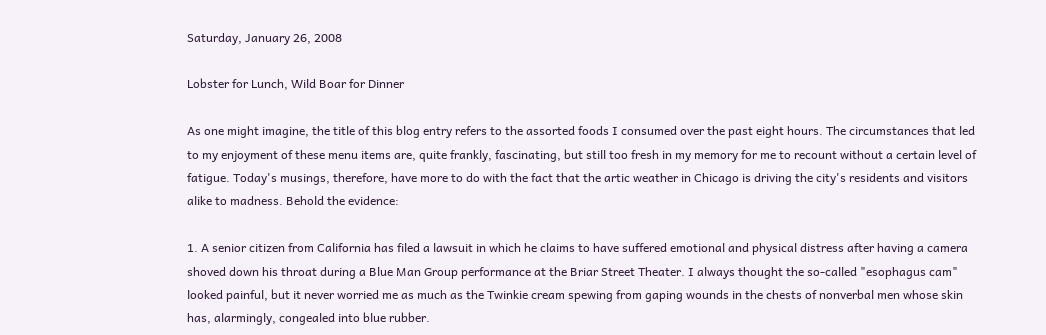Saturday, January 26, 2008

Lobster for Lunch, Wild Boar for Dinner

As one might imagine, the title of this blog entry refers to the assorted foods I consumed over the past eight hours. The circumstances that led to my enjoyment of these menu items are, quite frankly, fascinating, but still too fresh in my memory for me to recount without a certain level of fatigue. Today's musings, therefore, have more to do with the fact that the artic weather in Chicago is driving the city's residents and visitors alike to madness. Behold the evidence:

1. A senior citizen from California has filed a lawsuit in which he claims to have suffered emotional and physical distress after having a camera shoved down his throat during a Blue Man Group performance at the Briar Street Theater. I always thought the so-called "esophagus cam" looked painful, but it never worried me as much as the Twinkie cream spewing from gaping wounds in the chests of nonverbal men whose skin has, alarmingly, congealed into blue rubber.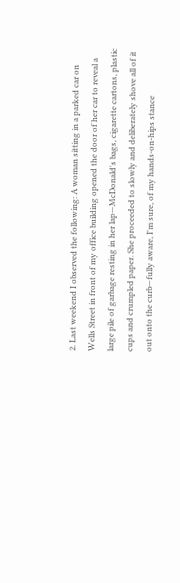2. Last weekend I observed the following: A woman sitting in a parked car on Wells Street in front of my office building opened the door of her car to reveal a large pile of garbage resting in her lap—McDonald's bags, cigarette cartons, plastic cups and crumpled paper. She proceeded to slowly and deliberately shove all of it out onto the curb—fully aware, I'm sure, of my hands-on-hips stance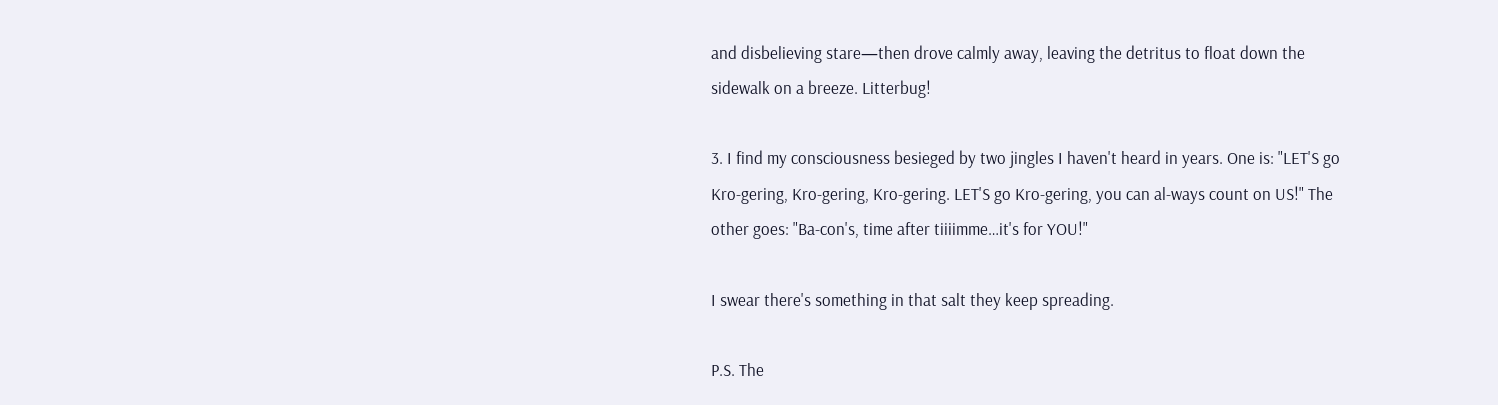and disbelieving stare—then drove calmly away, leaving the detritus to float down the sidewalk on a breeze. Litterbug!

3. I find my consciousness besieged by two jingles I haven't heard in years. One is: "LET'S go Kro-gering, Kro-gering, Kro-gering. LET'S go Kro-gering, you can al-ways count on US!" The other goes: "Ba-con's, time after tiiiimme…it's for YOU!"

I swear there's something in that salt they keep spreading.

P.S. The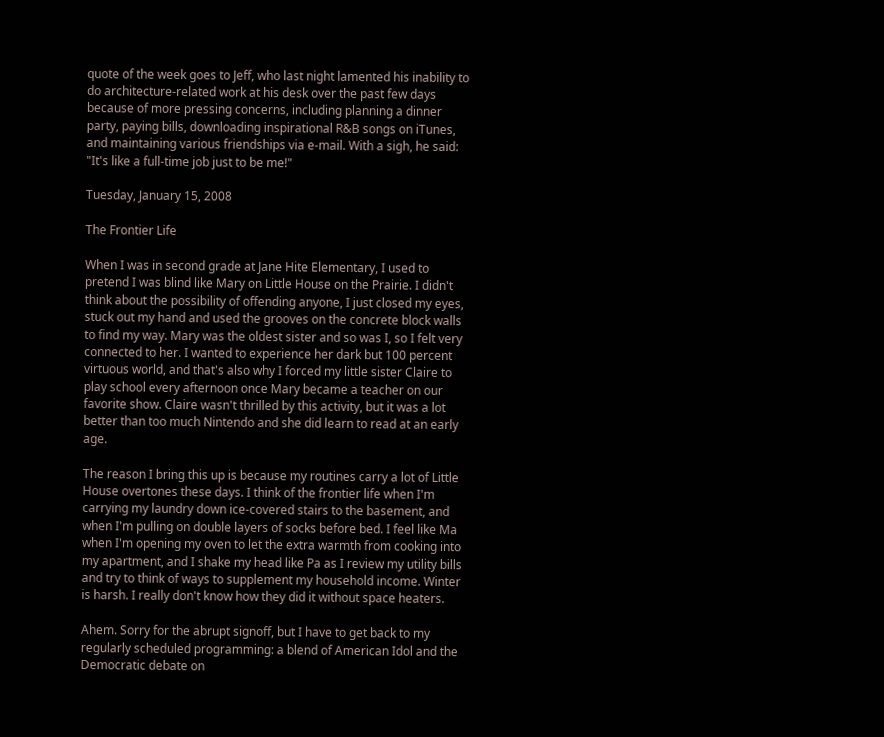quote of the week goes to Jeff, who last night lamented his inability to do architecture-related work at his desk over the past few days because of more pressing concerns, including planning a dinner party, paying bills, downloading inspirational R&B songs on iTunes, and maintaining various friendships via e-mail. With a sigh, he said: "It's like a full-time job just to be me!"

Tuesday, January 15, 2008

The Frontier Life

When I was in second grade at Jane Hite Elementary, I used to pretend I was blind like Mary on Little House on the Prairie. I didn't think about the possibility of offending anyone, I just closed my eyes, stuck out my hand and used the grooves on the concrete block walls to find my way. Mary was the oldest sister and so was I, so I felt very connected to her. I wanted to experience her dark but 100 percent virtuous world, and that's also why I forced my little sister Claire to play school every afternoon once Mary became a teacher on our favorite show. Claire wasn't thrilled by this activity, but it was a lot better than too much Nintendo and she did learn to read at an early age.

The reason I bring this up is because my routines carry a lot of Little House overtones these days. I think of the frontier life when I'm carrying my laundry down ice-covered stairs to the basement, and when I'm pulling on double layers of socks before bed. I feel like Ma when I'm opening my oven to let the extra warmth from cooking into my apartment, and I shake my head like Pa as I review my utility bills and try to think of ways to supplement my household income. Winter is harsh. I really don't know how they did it without space heaters.

Ahem. Sorry for the abrupt signoff, but I have to get back to my regularly scheduled programming: a blend of American Idol and the Democratic debate on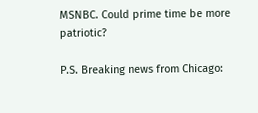MSNBC. Could prime time be more patriotic?

P.S. Breaking news from Chicago: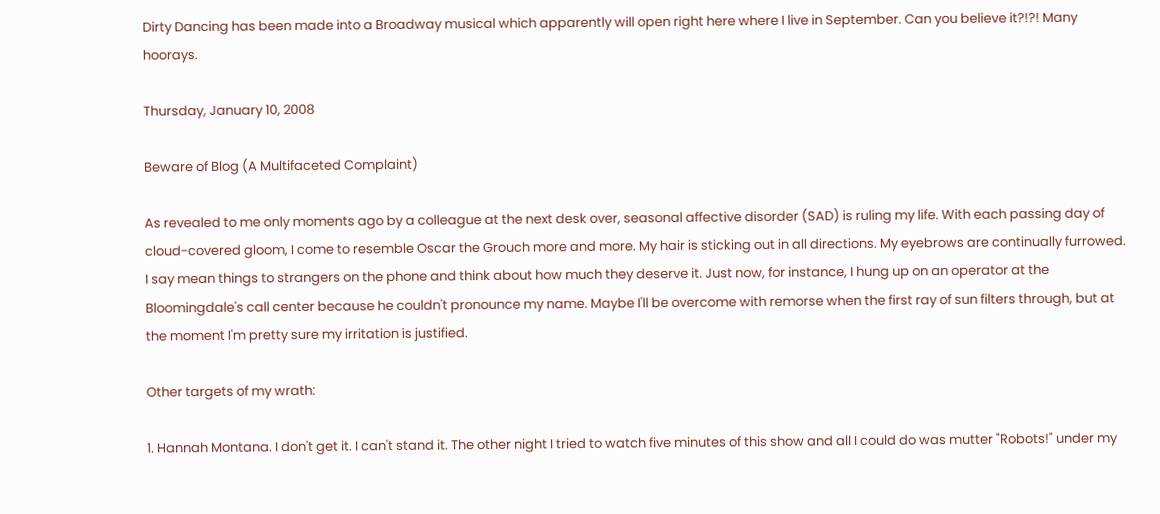Dirty Dancing has been made into a Broadway musical which apparently will open right here where I live in September. Can you believe it?!?! Many hoorays.

Thursday, January 10, 2008

Beware of Blog (A Multifaceted Complaint)

As revealed to me only moments ago by a colleague at the next desk over, seasonal affective disorder (SAD) is ruling my life. With each passing day of cloud-covered gloom, I come to resemble Oscar the Grouch more and more. My hair is sticking out in all directions. My eyebrows are continually furrowed. I say mean things to strangers on the phone and think about how much they deserve it. Just now, for instance, I hung up on an operator at the Bloomingdale's call center because he couldn't pronounce my name. Maybe I'll be overcome with remorse when the first ray of sun filters through, but at the moment I'm pretty sure my irritation is justified.

Other targets of my wrath:

1. Hannah Montana. I don't get it. I can't stand it. The other night I tried to watch five minutes of this show and all I could do was mutter "Robots!" under my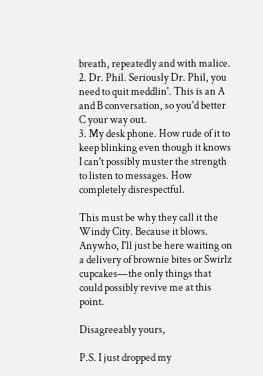breath, repeatedly and with malice.
2. Dr. Phil. Seriously Dr. Phil, you need to quit meddlin'. This is an A and B conversation, so you'd better C your way out.
3. My desk phone. How rude of it to keep blinking even though it knows I can't possibly muster the strength to listen to messages. How completely disrespectful.

This must be why they call it the Windy City. Because it blows. Anywho, I'll just be here waiting on a delivery of brownie bites or Swirlz cupcakes—the only things that could possibly revive me at this point.

Disagreeably yours,

P.S. I just dropped my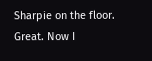Sharpie on the floor. Great. Now I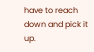have to reach down and pick it up.